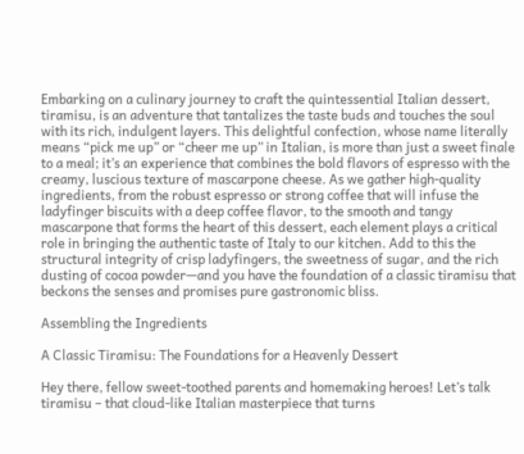Embarking on a culinary journey to craft the quintessential Italian dessert, tiramisu, is an adventure that tantalizes the taste buds and touches the soul with its rich, indulgent layers. This delightful confection, whose name literally means “pick me up” or “cheer me up” in Italian, is more than just a sweet finale to a meal; it’s an experience that combines the bold flavors of espresso with the creamy, luscious texture of mascarpone cheese. As we gather high-quality ingredients, from the robust espresso or strong coffee that will infuse the ladyfinger biscuits with a deep coffee flavor, to the smooth and tangy mascarpone that forms the heart of this dessert, each element plays a critical role in bringing the authentic taste of Italy to our kitchen. Add to this the structural integrity of crisp ladyfingers, the sweetness of sugar, and the rich dusting of cocoa powder—and you have the foundation of a classic tiramisu that beckons the senses and promises pure gastronomic bliss.

Assembling the Ingredients

A Classic Tiramisu: The Foundations for a Heavenly Dessert

Hey there, fellow sweet-toothed parents and homemaking heroes! Let’s talk tiramisu – that cloud-like Italian masterpiece that turns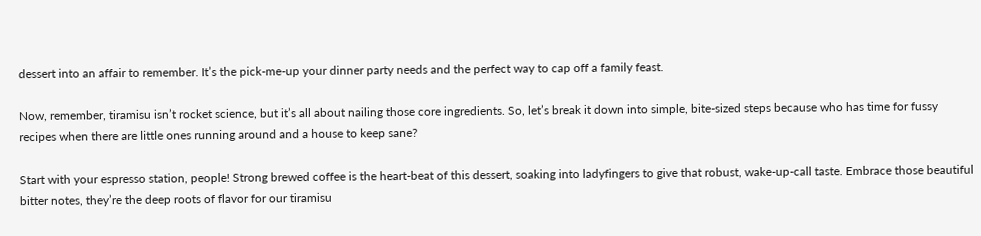dessert into an affair to remember. It’s the pick-me-up your dinner party needs and the perfect way to cap off a family feast.

Now, remember, tiramisu isn’t rocket science, but it’s all about nailing those core ingredients. So, let’s break it down into simple, bite-sized steps because who has time for fussy recipes when there are little ones running around and a house to keep sane?

Start with your espresso station, people! Strong brewed coffee is the heart-beat of this dessert, soaking into ladyfingers to give that robust, wake-up-call taste. Embrace those beautiful bitter notes, they’re the deep roots of flavor for our tiramisu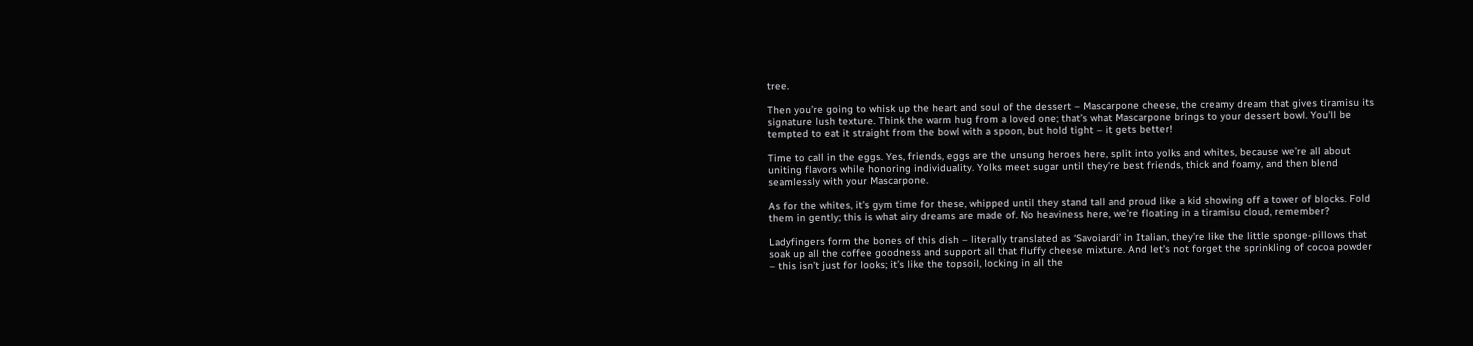tree.

Then you’re going to whisk up the heart and soul of the dessert – Mascarpone cheese, the creamy dream that gives tiramisu its signature lush texture. Think the warm hug from a loved one; that’s what Mascarpone brings to your dessert bowl. You’ll be tempted to eat it straight from the bowl with a spoon, but hold tight – it gets better!

Time to call in the eggs. Yes, friends, eggs are the unsung heroes here, split into yolks and whites, because we’re all about uniting flavors while honoring individuality. Yolks meet sugar until they’re best friends, thick and foamy, and then blend seamlessly with your Mascarpone.

As for the whites, it’s gym time for these, whipped until they stand tall and proud like a kid showing off a tower of blocks. Fold them in gently; this is what airy dreams are made of. No heaviness here, we’re floating in a tiramisu cloud, remember?

Ladyfingers form the bones of this dish – literally translated as ‘Savoiardi’ in Italian, they’re like the little sponge-pillows that soak up all the coffee goodness and support all that fluffy cheese mixture. And let’s not forget the sprinkling of cocoa powder – this isn’t just for looks; it’s like the topsoil, locking in all the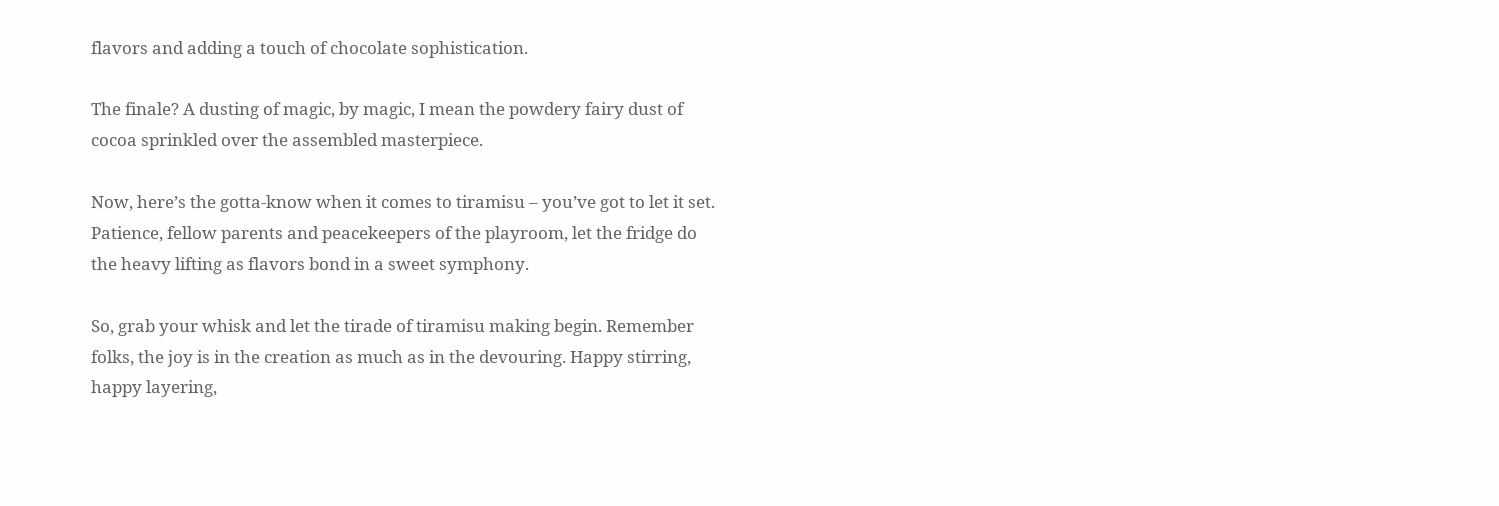flavors and adding a touch of chocolate sophistication.

The finale? A dusting of magic, by magic, I mean the powdery fairy dust of cocoa sprinkled over the assembled masterpiece.

Now, here’s the gotta-know when it comes to tiramisu – you’ve got to let it set. Patience, fellow parents and peacekeepers of the playroom, let the fridge do the heavy lifting as flavors bond in a sweet symphony.

So, grab your whisk and let the tirade of tiramisu making begin. Remember folks, the joy is in the creation as much as in the devouring. Happy stirring, happy layering,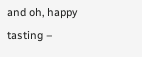and oh, happy tasting –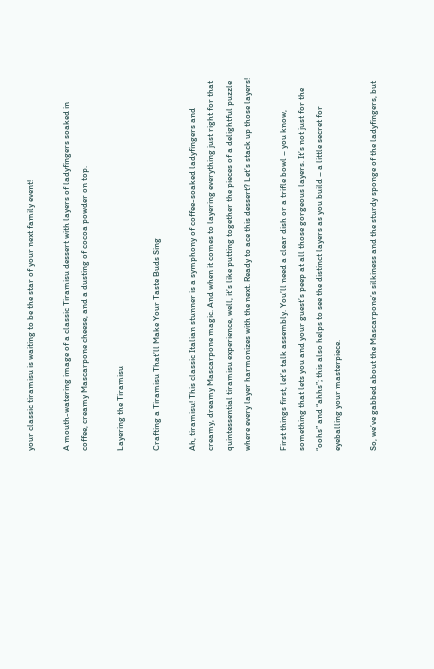your classic tiramisu is waiting to be the star of your next family event!

A mouth-watering image of a classic Tiramisu dessert with layers of ladyfingers soaked in coffee, creamy Mascarpone cheese, and a dusting of cocoa powder on top.

Layering the Tiramisu

Crafting a Tiramisu That’ll Make Your Taste Buds Sing

Ah, tiramisu! This classic Italian stunner is a symphony of coffee-soaked ladyfingers and creamy, dreamy Mascarpone magic. And when it comes to layering everything just right for that quintessential tiramisu experience, well, it’s like putting together the pieces of a delightful puzzle where every layer harmonizes with the next. Ready to ace this dessert? Let’s stack up those layers!

First things first, let’s talk assembly. You’ll need a clear dish or a trifle bowl – you know, something that lets you and your guest’s peep at all those gorgeous layers. It’s not just for the “oohs” and “ahhs”; this also helps to see the distinct layers as you build – a little secret for eyeballing your masterpiece.

So, we’ve gabbed about the Mascarpone’s silkiness and the sturdy sponge of the ladyfingers, but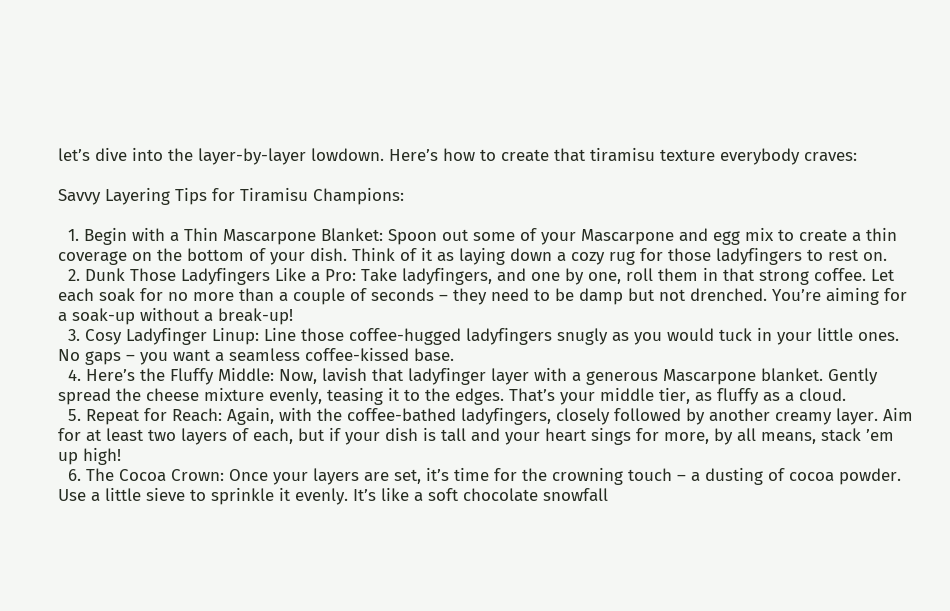let’s dive into the layer-by-layer lowdown. Here’s how to create that tiramisu texture everybody craves:

Savvy Layering Tips for Tiramisu Champions:

  1. Begin with a Thin Mascarpone Blanket: Spoon out some of your Mascarpone and egg mix to create a thin coverage on the bottom of your dish. Think of it as laying down a cozy rug for those ladyfingers to rest on.
  2. Dunk Those Ladyfingers Like a Pro: Take ladyfingers, and one by one, roll them in that strong coffee. Let each soak for no more than a couple of seconds – they need to be damp but not drenched. You’re aiming for a soak-up without a break-up!
  3. Cosy Ladyfinger Linup: Line those coffee-hugged ladyfingers snugly as you would tuck in your little ones. No gaps – you want a seamless coffee-kissed base.
  4. Here’s the Fluffy Middle: Now, lavish that ladyfinger layer with a generous Mascarpone blanket. Gently spread the cheese mixture evenly, teasing it to the edges. That’s your middle tier, as fluffy as a cloud.
  5. Repeat for Reach: Again, with the coffee-bathed ladyfingers, closely followed by another creamy layer. Aim for at least two layers of each, but if your dish is tall and your heart sings for more, by all means, stack ’em up high!
  6. The Cocoa Crown: Once your layers are set, it’s time for the crowning touch – a dusting of cocoa powder. Use a little sieve to sprinkle it evenly. It’s like a soft chocolate snowfall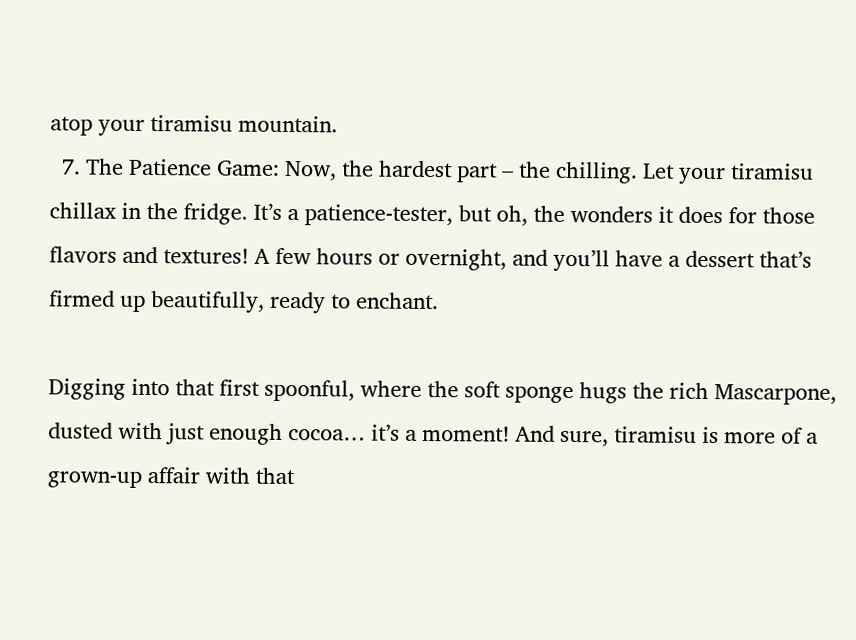atop your tiramisu mountain.
  7. The Patience Game: Now, the hardest part – the chilling. Let your tiramisu chillax in the fridge. It’s a patience-tester, but oh, the wonders it does for those flavors and textures! A few hours or overnight, and you’ll have a dessert that’s firmed up beautifully, ready to enchant.

Digging into that first spoonful, where the soft sponge hugs the rich Mascarpone, dusted with just enough cocoa… it’s a moment! And sure, tiramisu is more of a grown-up affair with that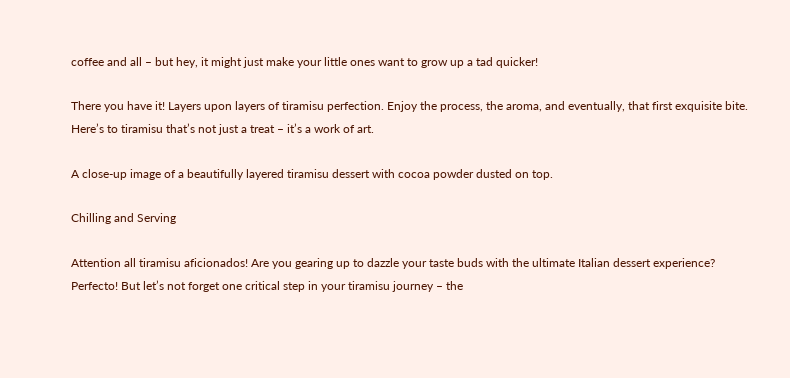coffee and all – but hey, it might just make your little ones want to grow up a tad quicker!

There you have it! Layers upon layers of tiramisu perfection. Enjoy the process, the aroma, and eventually, that first exquisite bite. Here’s to tiramisu that’s not just a treat – it’s a work of art.

A close-up image of a beautifully layered tiramisu dessert with cocoa powder dusted on top.

Chilling and Serving

Attention all tiramisu aficionados! Are you gearing up to dazzle your taste buds with the ultimate Italian dessert experience? Perfecto! But let’s not forget one critical step in your tiramisu journey – the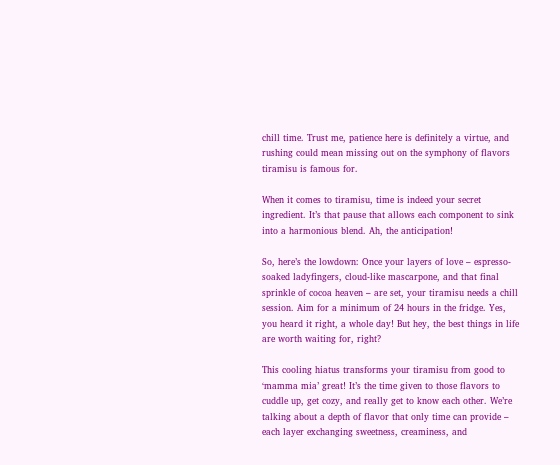chill time. Trust me, patience here is definitely a virtue, and rushing could mean missing out on the symphony of flavors tiramisu is famous for.

When it comes to tiramisu, time is indeed your secret ingredient. It’s that pause that allows each component to sink into a harmonious blend. Ah, the anticipation!

So, here’s the lowdown: Once your layers of love – espresso-soaked ladyfingers, cloud-like mascarpone, and that final sprinkle of cocoa heaven – are set, your tiramisu needs a chill session. Aim for a minimum of 24 hours in the fridge. Yes, you heard it right, a whole day! But hey, the best things in life are worth waiting for, right?

This cooling hiatus transforms your tiramisu from good to ‘mamma mia’ great! It’s the time given to those flavors to cuddle up, get cozy, and really get to know each other. We’re talking about a depth of flavor that only time can provide – each layer exchanging sweetness, creaminess, and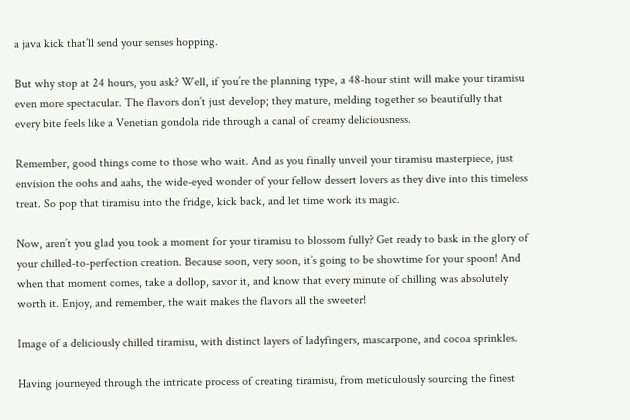a java kick that’ll send your senses hopping.

But why stop at 24 hours, you ask? Well, if you’re the planning type, a 48-hour stint will make your tiramisu even more spectacular. The flavors don’t just develop; they mature, melding together so beautifully that every bite feels like a Venetian gondola ride through a canal of creamy deliciousness.

Remember, good things come to those who wait. And as you finally unveil your tiramisu masterpiece, just envision the oohs and aahs, the wide-eyed wonder of your fellow dessert lovers as they dive into this timeless treat. So pop that tiramisu into the fridge, kick back, and let time work its magic.

Now, aren’t you glad you took a moment for your tiramisu to blossom fully? Get ready to bask in the glory of your chilled-to-perfection creation. Because soon, very soon, it’s going to be showtime for your spoon! And when that moment comes, take a dollop, savor it, and know that every minute of chilling was absolutely worth it. Enjoy, and remember, the wait makes the flavors all the sweeter!

Image of a deliciously chilled tiramisu, with distinct layers of ladyfingers, mascarpone, and cocoa sprinkles.

Having journeyed through the intricate process of creating tiramisu, from meticulously sourcing the finest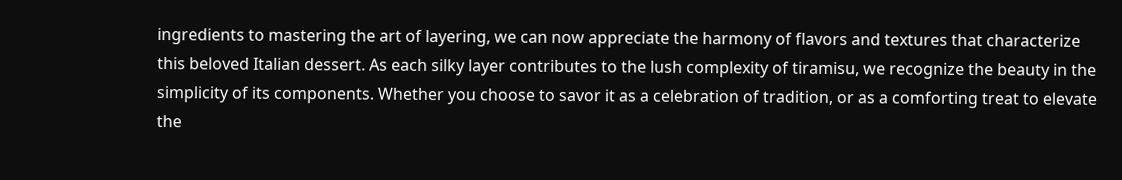ingredients to mastering the art of layering, we can now appreciate the harmony of flavors and textures that characterize this beloved Italian dessert. As each silky layer contributes to the lush complexity of tiramisu, we recognize the beauty in the simplicity of its components. Whether you choose to savor it as a celebration of tradition, or as a comforting treat to elevate the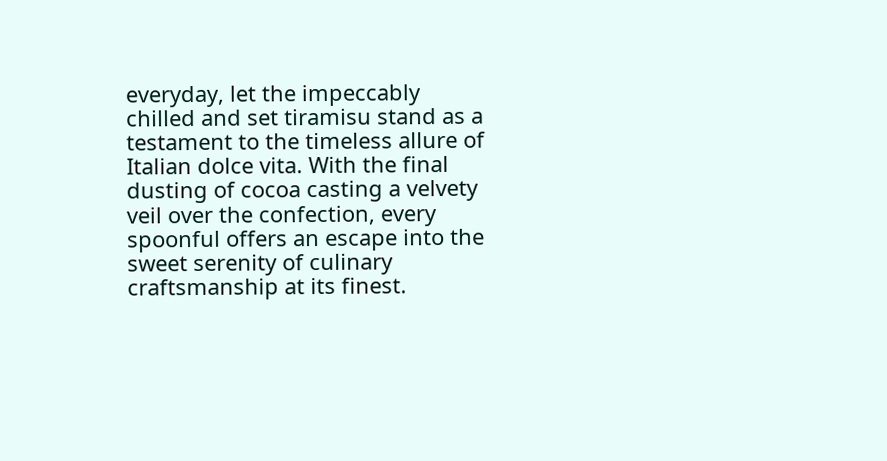everyday, let the impeccably chilled and set tiramisu stand as a testament to the timeless allure of Italian dolce vita. With the final dusting of cocoa casting a velvety veil over the confection, every spoonful offers an escape into the sweet serenity of culinary craftsmanship at its finest.